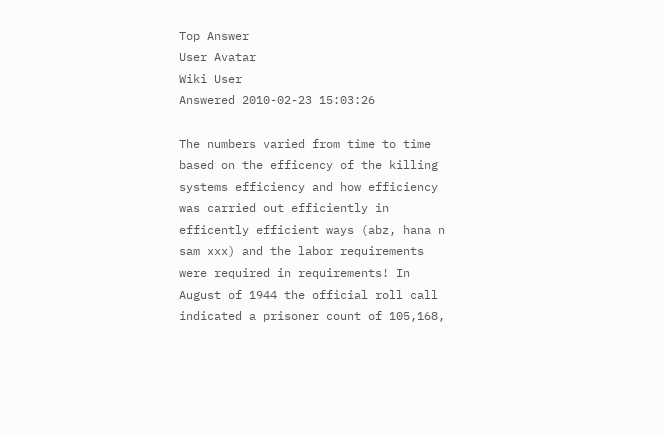Top Answer
User Avatar
Wiki User
Answered 2010-02-23 15:03:26

The numbers varied from time to time based on the efficency of the killing systems efficiency and how efficiency was carried out efficiently in efficently efficient ways (abz, hana n sam xxx) and the labor requirements were required in requirements! In August of 1944 the official roll call indicated a prisoner count of 105,168,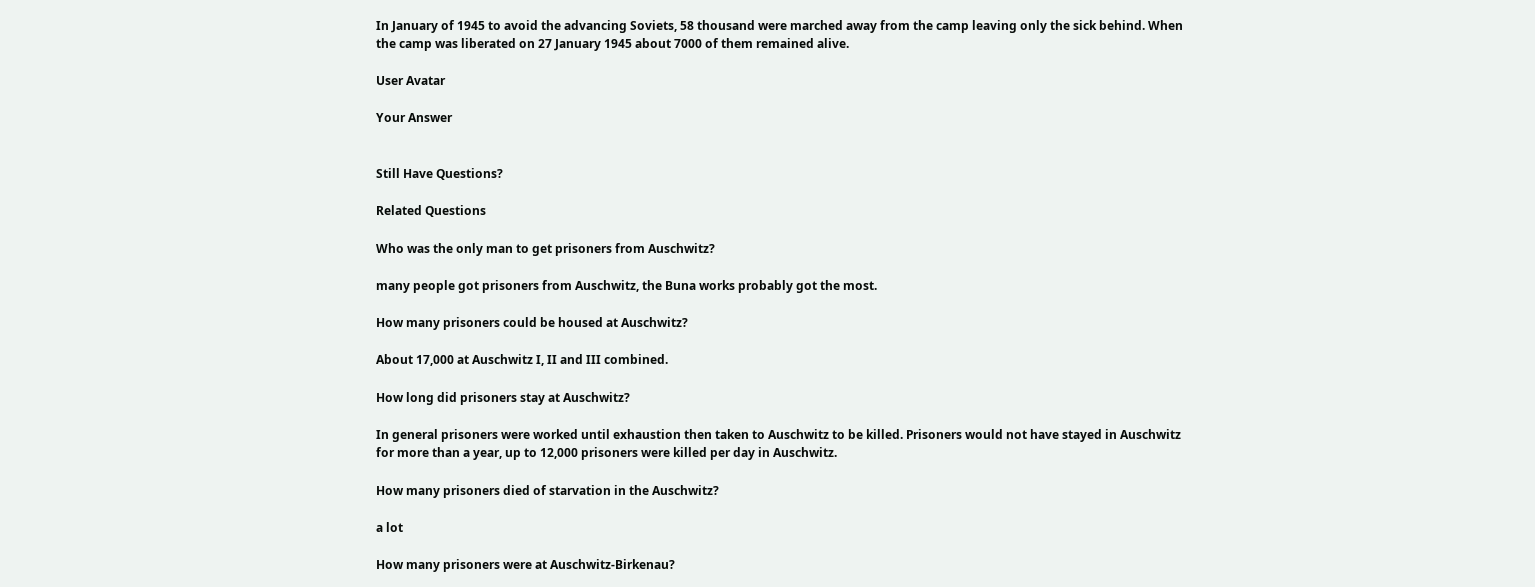In January of 1945 to avoid the advancing Soviets, 58 thousand were marched away from the camp leaving only the sick behind. When the camp was liberated on 27 January 1945 about 7000 of them remained alive.

User Avatar

Your Answer


Still Have Questions?

Related Questions

Who was the only man to get prisoners from Auschwitz?

many people got prisoners from Auschwitz, the Buna works probably got the most.

How many prisoners could be housed at Auschwitz?

About 17,000 at Auschwitz I, II and III combined.

How long did prisoners stay at Auschwitz?

In general prisoners were worked until exhaustion then taken to Auschwitz to be killed. Prisoners would not have stayed in Auschwitz for more than a year, up to 12,000 prisoners were killed per day in Auschwitz.

How many prisoners died of starvation in the Auschwitz?

a lot

How many prisoners were at Auschwitz-Birkenau?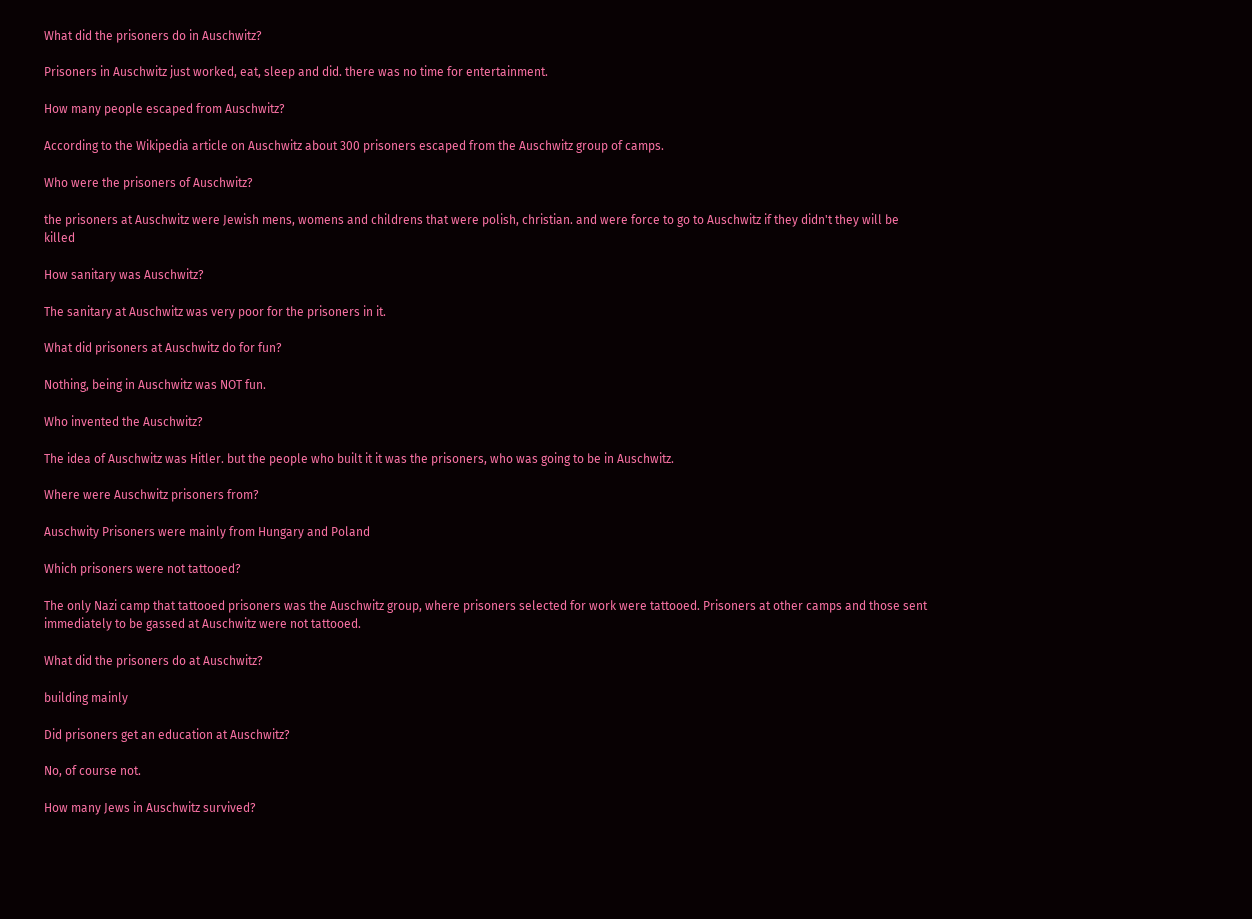What did the prisoners do in Auschwitz?

Prisoners in Auschwitz just worked, eat, sleep and did. there was no time for entertainment.

How many people escaped from Auschwitz?

According to the Wikipedia article on Auschwitz about 300 prisoners escaped from the Auschwitz group of camps.

Who were the prisoners of Auschwitz?

the prisoners at Auschwitz were Jewish mens, womens and childrens that were polish, christian. and were force to go to Auschwitz if they didn't they will be killed

How sanitary was Auschwitz?

The sanitary at Auschwitz was very poor for the prisoners in it.

What did prisoners at Auschwitz do for fun?

Nothing, being in Auschwitz was NOT fun.

Who invented the Auschwitz?

The idea of Auschwitz was Hitler. but the people who built it it was the prisoners, who was going to be in Auschwitz.

Where were Auschwitz prisoners from?

Auschwity Prisoners were mainly from Hungary and Poland

Which prisoners were not tattooed?

The only Nazi camp that tattooed prisoners was the Auschwitz group, where prisoners selected for work were tattooed. Prisoners at other camps and those sent immediately to be gassed at Auschwitz were not tattooed.

What did the prisoners do at Auschwitz?

building mainly

Did prisoners get an education at Auschwitz?

No, of course not.

How many Jews in Auschwitz survived?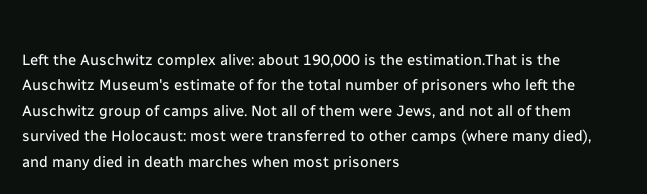Left the Auschwitz complex alive: about 190,000 is the estimation.That is the Auschwitz Museum's estimate of for the total number of prisoners who left the Auschwitz group of camps alive. Not all of them were Jews, and not all of them survived the Holocaust: most were transferred to other camps (where many died), and many died in death marches when most prisoners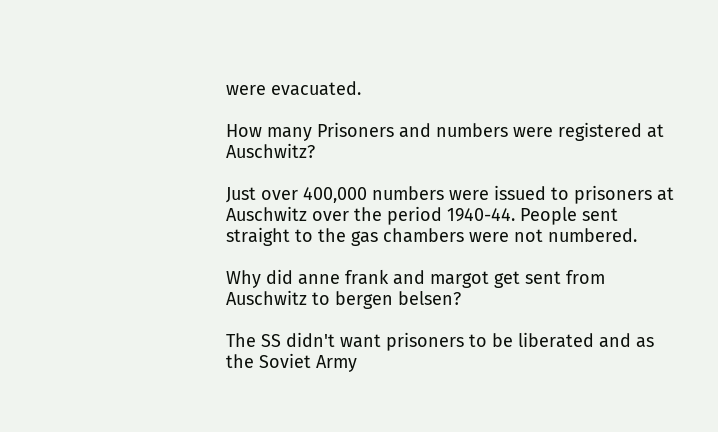were evacuated.

How many Prisoners and numbers were registered at Auschwitz?

Just over 400,000 numbers were issued to prisoners at Auschwitz over the period 1940-44. People sent straight to the gas chambers were not numbered.

Why did anne frank and margot get sent from Auschwitz to bergen belsen?

The SS didn't want prisoners to be liberated and as the Soviet Army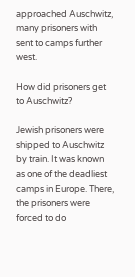approached Auschwitz, many prisoners with sent to camps further west.

How did prisoners get to Auschwitz?

Jewish prisoners were shipped to Auschwitz by train. It was known as one of the deadliest camps in Europe. There, the prisoners were forced to do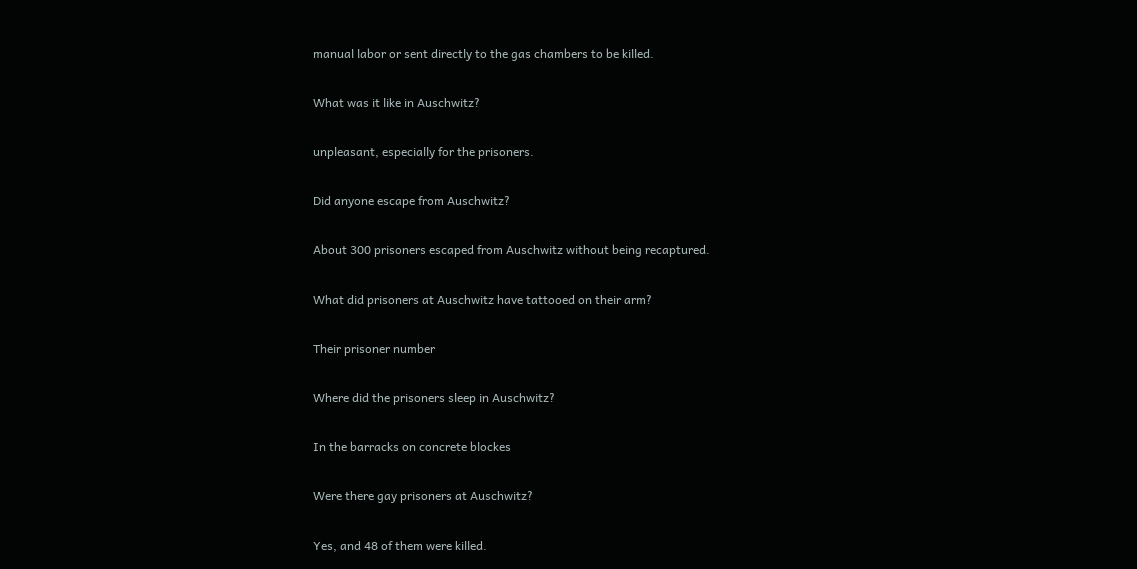manual labor or sent directly to the gas chambers to be killed.

What was it like in Auschwitz?

unpleasant, especially for the prisoners.

Did anyone escape from Auschwitz?

About 300 prisoners escaped from Auschwitz without being recaptured.

What did prisoners at Auschwitz have tattooed on their arm?

Their prisoner number

Where did the prisoners sleep in Auschwitz?

In the barracks on concrete blockes

Were there gay prisoners at Auschwitz?

Yes, and 48 of them were killed.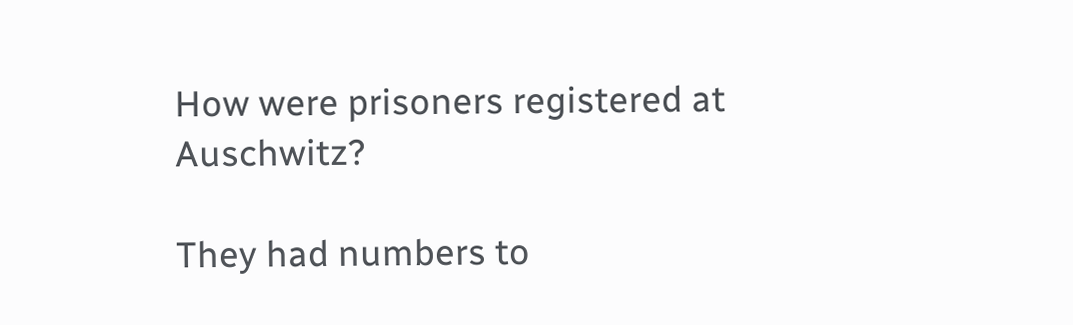How were prisoners registered at Auschwitz?

They had numbers to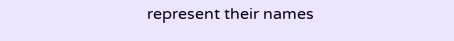represent their names